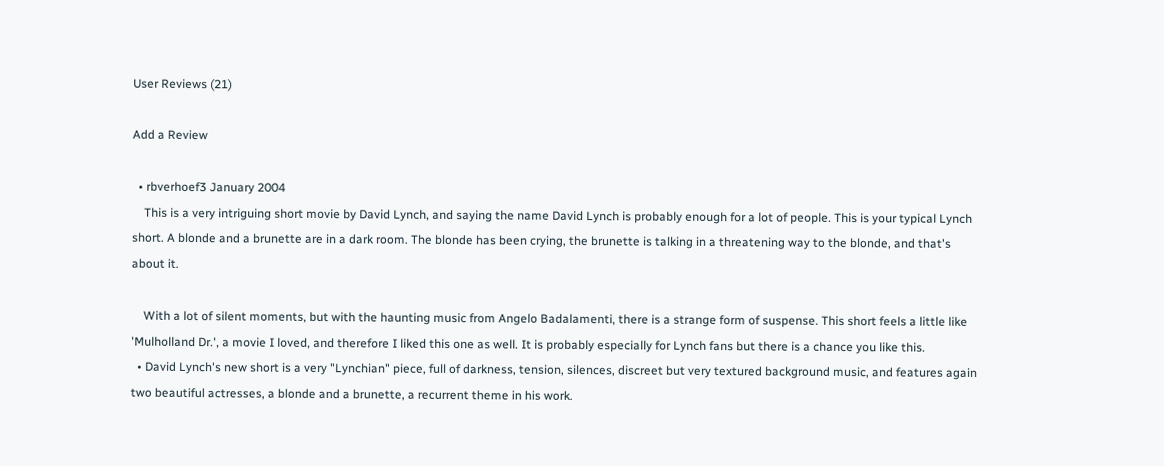User Reviews (21)

Add a Review

  • rbverhoef3 January 2004
    This is a very intriguing short movie by David Lynch, and saying the name David Lynch is probably enough for a lot of people. This is your typical Lynch short. A blonde and a brunette are in a dark room. The blonde has been crying, the brunette is talking in a threatening way to the blonde, and that's about it.

    With a lot of silent moments, but with the haunting music from Angelo Badalamenti, there is a strange form of suspense. This short feels a little like 'Mulholland Dr.', a movie I loved, and therefore I liked this one as well. It is probably especially for Lynch fans but there is a chance you like this.
  • David Lynch's new short is a very "Lynchian" piece, full of darkness, tension, silences, discreet but very textured background music, and features again two beautiful actresses, a blonde and a brunette, a recurrent theme in his work.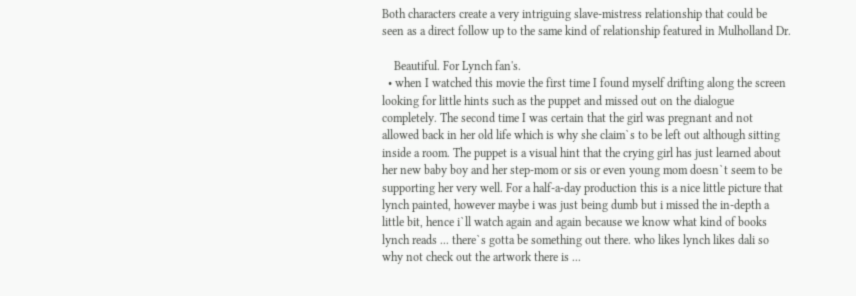Both characters create a very intriguing slave-mistress relationship that could be seen as a direct follow up to the same kind of relationship featured in Mulholland Dr.

    Beautiful. For Lynch fan's.
  • when I watched this movie the first time I found myself drifting along the screen looking for little hints such as the puppet and missed out on the dialogue completely. The second time I was certain that the girl was pregnant and not allowed back in her old life which is why she claim`s to be left out although sitting inside a room. The puppet is a visual hint that the crying girl has just learned about her new baby boy and her step-mom or sis or even young mom doesn`t seem to be supporting her very well. For a half-a-day production this is a nice little picture that lynch painted, however maybe i was just being dumb but i missed the in-depth a little bit, hence i`ll watch again and again because we know what kind of books lynch reads ... there`s gotta be something out there. who likes lynch likes dali so why not check out the artwork there is ...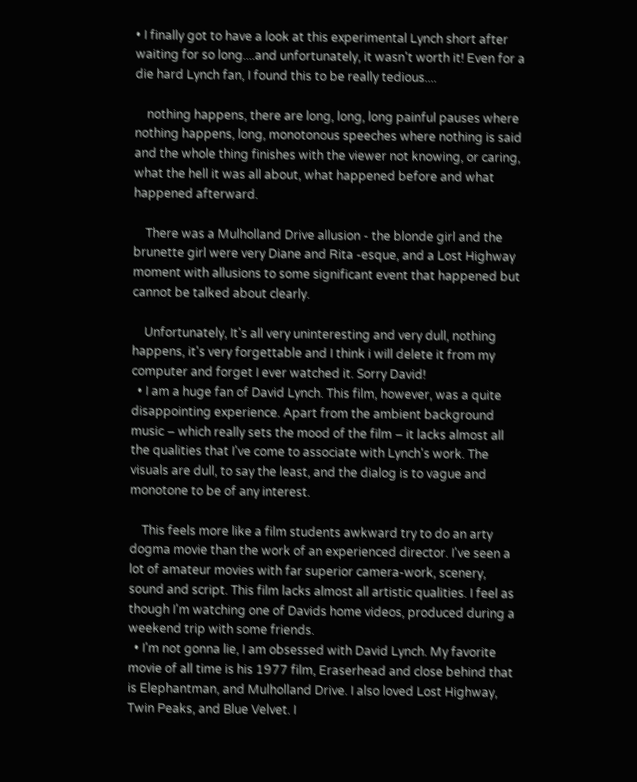• I finally got to have a look at this experimental Lynch short after waiting for so long....and unfortunately, it wasn't worth it! Even for a die hard Lynch fan, I found this to be really tedious....

    nothing happens, there are long, long, long painful pauses where nothing happens, long, monotonous speeches where nothing is said and the whole thing finishes with the viewer not knowing, or caring, what the hell it was all about, what happened before and what happened afterward.

    There was a Mulholland Drive allusion - the blonde girl and the brunette girl were very Diane and Rita -esque, and a Lost Highway moment with allusions to some significant event that happened but cannot be talked about clearly.

    Unfortunately, It's all very uninteresting and very dull, nothing happens, it's very forgettable and I think i will delete it from my computer and forget I ever watched it. Sorry David!
  • I am a huge fan of David Lynch. This film, however, was a quite disappointing experience. Apart from the ambient background music – which really sets the mood of the film – it lacks almost all the qualities that I've come to associate with Lynch's work. The visuals are dull, to say the least, and the dialog is to vague and monotone to be of any interest.

    This feels more like a film students awkward try to do an arty dogma movie than the work of an experienced director. I've seen a lot of amateur movies with far superior camera-work, scenery, sound and script. This film lacks almost all artistic qualities. I feel as though I'm watching one of Davids home videos, produced during a weekend trip with some friends.
  • I'm not gonna lie, I am obsessed with David Lynch. My favorite movie of all time is his 1977 film, Eraserhead and close behind that is Elephantman, and Mulholland Drive. I also loved Lost Highway, Twin Peaks, and Blue Velvet. I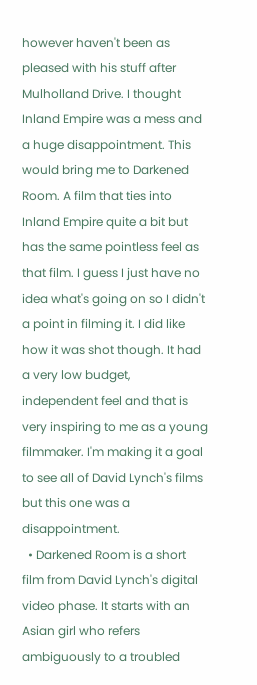however haven't been as pleased with his stuff after Mulholland Drive. I thought Inland Empire was a mess and a huge disappointment. This would bring me to Darkened Room. A film that ties into Inland Empire quite a bit but has the same pointless feel as that film. I guess I just have no idea what's going on so I didn't a point in filming it. I did like how it was shot though. It had a very low budget, independent feel and that is very inspiring to me as a young filmmaker. I'm making it a goal to see all of David Lynch's films but this one was a disappointment.
  • Darkened Room is a short film from David Lynch's digital video phase. It starts with an Asian girl who refers ambiguously to a troubled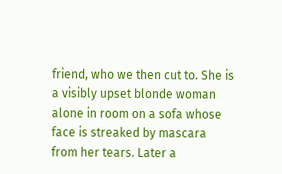friend, who we then cut to. She is a visibly upset blonde woman alone in room on a sofa whose face is streaked by mascara from her tears. Later a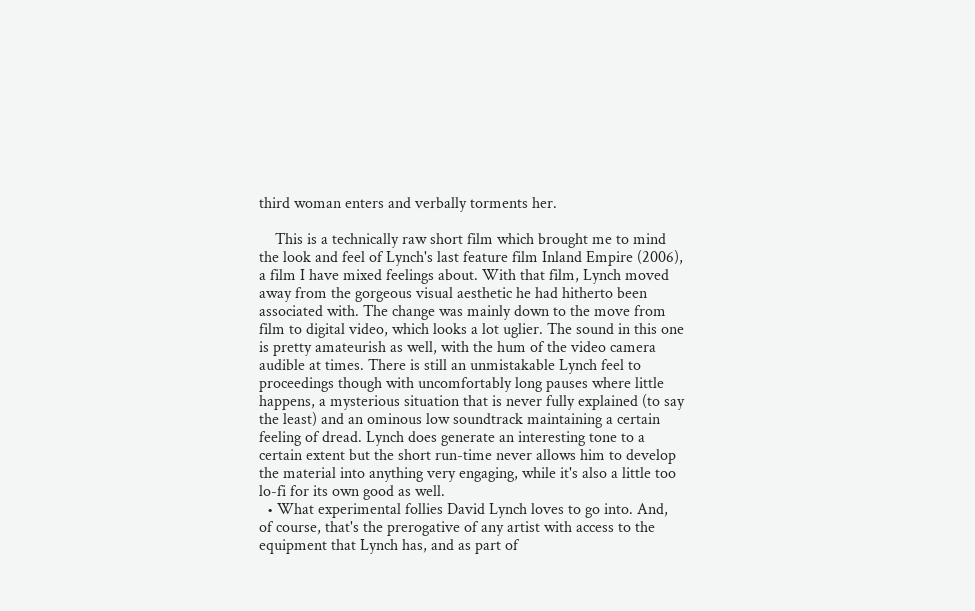third woman enters and verbally torments her.

    This is a technically raw short film which brought me to mind the look and feel of Lynch's last feature film Inland Empire (2006), a film I have mixed feelings about. With that film, Lynch moved away from the gorgeous visual aesthetic he had hitherto been associated with. The change was mainly down to the move from film to digital video, which looks a lot uglier. The sound in this one is pretty amateurish as well, with the hum of the video camera audible at times. There is still an unmistakable Lynch feel to proceedings though with uncomfortably long pauses where little happens, a mysterious situation that is never fully explained (to say the least) and an ominous low soundtrack maintaining a certain feeling of dread. Lynch does generate an interesting tone to a certain extent but the short run-time never allows him to develop the material into anything very engaging, while it's also a little too lo-fi for its own good as well.
  • What experimental follies David Lynch loves to go into. And, of course, that's the prerogative of any artist with access to the equipment that Lynch has, and as part of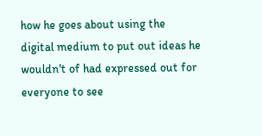how he goes about using the digital medium to put out ideas he wouldn't of had expressed out for everyone to see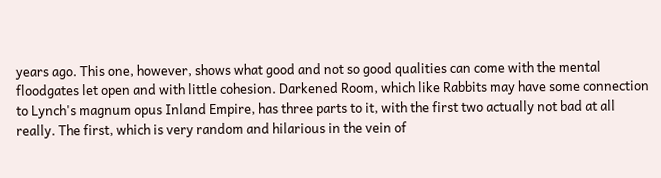years ago. This one, however, shows what good and not so good qualities can come with the mental floodgates let open and with little cohesion. Darkened Room, which like Rabbits may have some connection to Lynch's magnum opus Inland Empire, has three parts to it, with the first two actually not bad at all really. The first, which is very random and hilarious in the vein of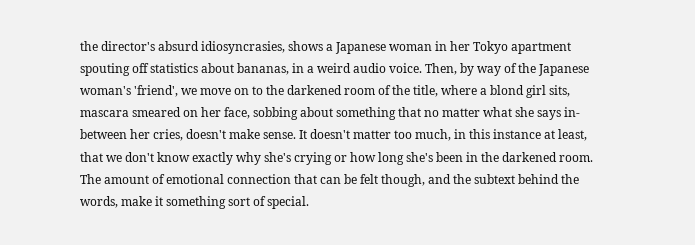the director's absurd idiosyncrasies, shows a Japanese woman in her Tokyo apartment spouting off statistics about bananas, in a weird audio voice. Then, by way of the Japanese woman's 'friend', we move on to the darkened room of the title, where a blond girl sits, mascara smeared on her face, sobbing about something that no matter what she says in-between her cries, doesn't make sense. It doesn't matter too much, in this instance at least, that we don't know exactly why she's crying or how long she's been in the darkened room. The amount of emotional connection that can be felt though, and the subtext behind the words, make it something sort of special.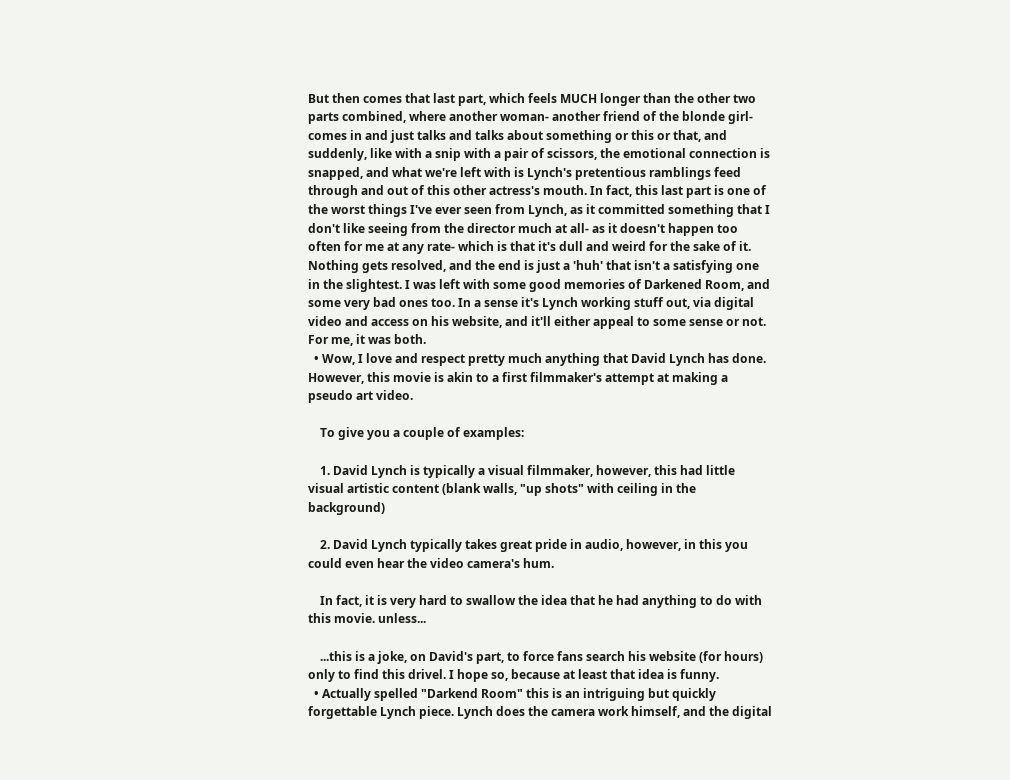But then comes that last part, which feels MUCH longer than the other two parts combined, where another woman- another friend of the blonde girl- comes in and just talks and talks about something or this or that, and suddenly, like with a snip with a pair of scissors, the emotional connection is snapped, and what we're left with is Lynch's pretentious ramblings feed through and out of this other actress's mouth. In fact, this last part is one of the worst things I've ever seen from Lynch, as it committed something that I don't like seeing from the director much at all- as it doesn't happen too often for me at any rate- which is that it's dull and weird for the sake of it. Nothing gets resolved, and the end is just a 'huh' that isn't a satisfying one in the slightest. I was left with some good memories of Darkened Room, and some very bad ones too. In a sense it's Lynch working stuff out, via digital video and access on his website, and it'll either appeal to some sense or not. For me, it was both.
  • Wow, I love and respect pretty much anything that David Lynch has done. However, this movie is akin to a first filmmaker's attempt at making a pseudo art video.

    To give you a couple of examples:

    1. David Lynch is typically a visual filmmaker, however, this had little visual artistic content (blank walls, "up shots" with ceiling in the background)

    2. David Lynch typically takes great pride in audio, however, in this you could even hear the video camera's hum.

    In fact, it is very hard to swallow the idea that he had anything to do with this movie. unless...

    ...this is a joke, on David's part, to force fans search his website (for hours) only to find this drivel. I hope so, because at least that idea is funny.
  • Actually spelled "Darkend Room" this is an intriguing but quickly forgettable Lynch piece. Lynch does the camera work himself, and the digital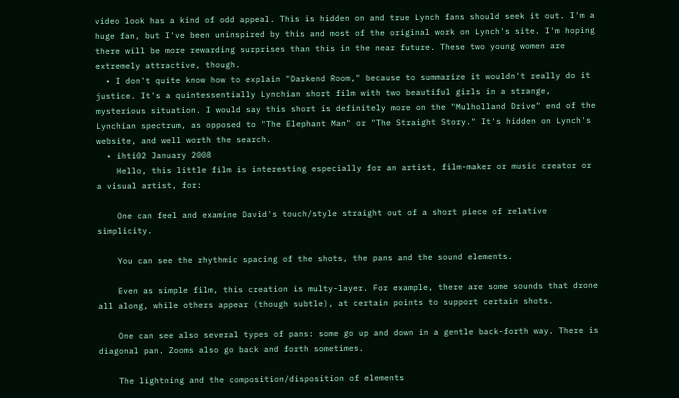video look has a kind of odd appeal. This is hidden on and true Lynch fans should seek it out. I'm a huge fan, but I've been uninspired by this and most of the original work on Lynch's site. I'm hoping there will be more rewarding surprises than this in the near future. These two young women are extremely attractive, though.
  • I don't quite know how to explain "Darkend Room," because to summarize it wouldn't really do it justice. It's a quintessentially Lynchian short film with two beautiful girls in a strange, mysterious situation. I would say this short is definitely more on the "Mulholland Drive" end of the Lynchian spectrum, as opposed to "The Elephant Man" or "The Straight Story." It's hidden on Lynch's website, and well worth the search.
  • ihti02 January 2008
    Hello, this little film is interesting especially for an artist, film-maker or music creator or a visual artist, for:

    One can feel and examine David's touch/style straight out of a short piece of relative simplicity.

    You can see the rhythmic spacing of the shots, the pans and the sound elements.

    Even as simple film, this creation is multy-layer. For example, there are some sounds that drone all along, while others appear (though subtle), at certain points to support certain shots.

    One can see also several types of pans: some go up and down in a gentle back-forth way. There is diagonal pan. Zooms also go back and forth sometimes.

    The lightning and the composition/disposition of elements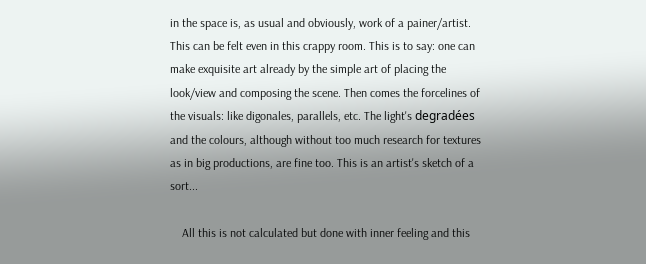in the space is, as usual and obviously, work of a painer/artist. This can be felt even in this crappy room. This is to say: one can make exquisite art already by the simple art of placing the look/view and composing the scene. Then comes the forcelines of the visuals: like digonales, parallels, etc. The light's degradées and the colours, although without too much research for textures as in big productions, are fine too. This is an artist's sketch of a sort...

    All this is not calculated but done with inner feeling and this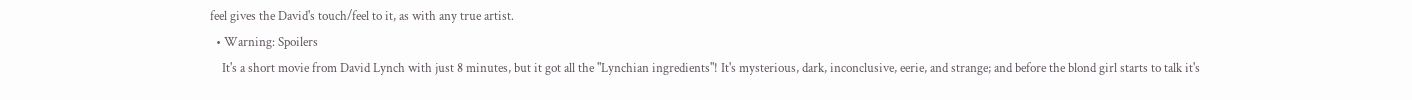feel gives the David's touch/feel to it, as with any true artist.
  • Warning: Spoilers
    It's a short movie from David Lynch with just 8 minutes, but it got all the "Lynchian ingredients"! It's mysterious, dark, inconclusive, eerie, and strange; and before the blond girl starts to talk it's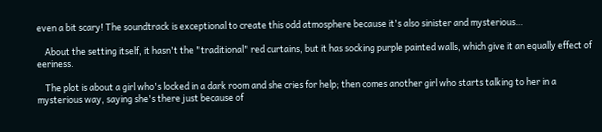even a bit scary! The soundtrack is exceptional to create this odd atmosphere because it's also sinister and mysterious…

    About the setting itself, it hasn't the "traditional" red curtains, but it has socking purple painted walls, which give it an equally effect of eeriness.

    The plot is about a girl who's locked in a dark room and she cries for help; then comes another girl who starts talking to her in a mysterious way, saying she's there just because of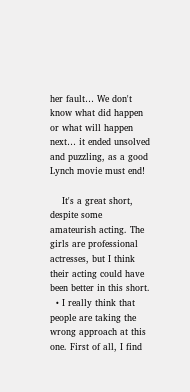her fault… We don't know what did happen or what will happen next… it ended unsolved and puzzling, as a good Lynch movie must end!

    It's a great short, despite some amateurish acting. The girls are professional actresses, but I think their acting could have been better in this short.
  • I really think that people are taking the wrong approach at this one. First of all, I find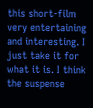this short-film very entertaining and interesting. I just take it for what it is. I think the suspense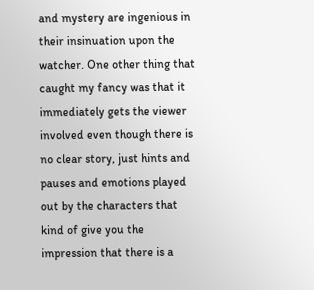and mystery are ingenious in their insinuation upon the watcher. One other thing that caught my fancy was that it immediately gets the viewer involved even though there is no clear story, just hints and pauses and emotions played out by the characters that kind of give you the impression that there is a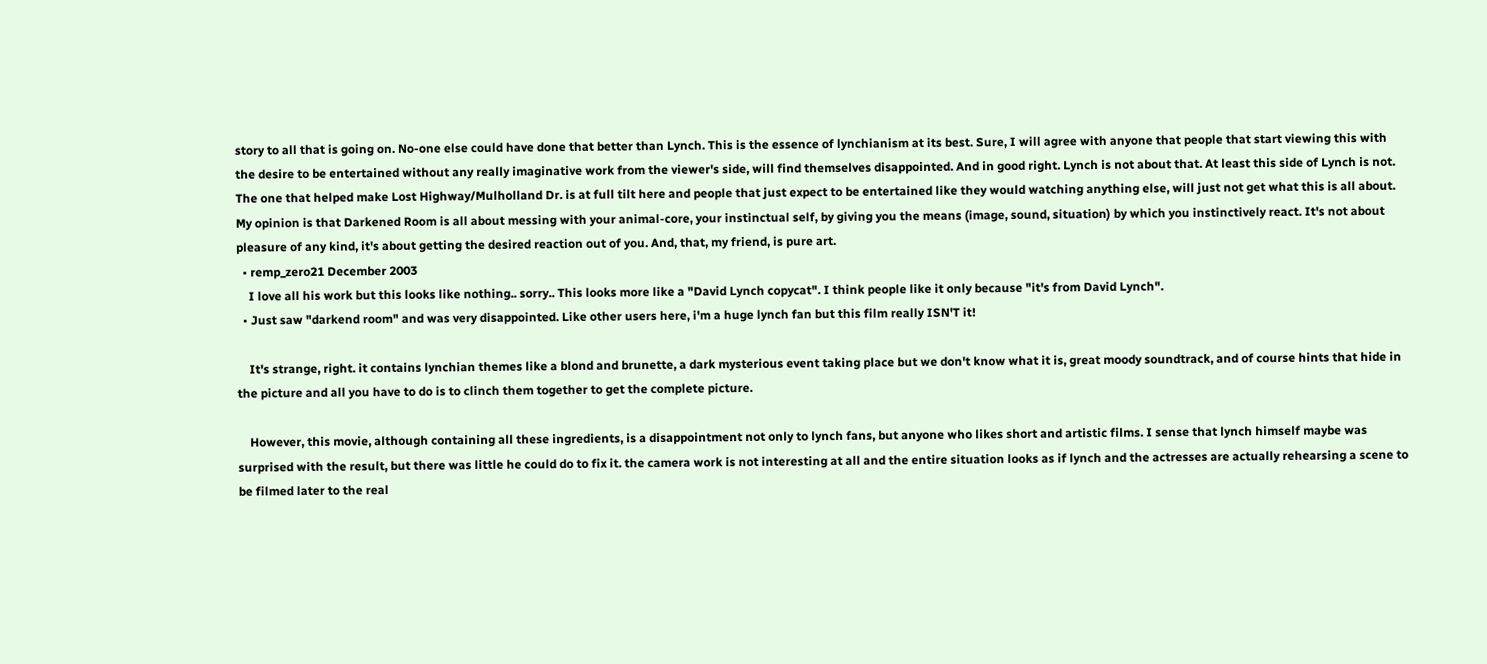story to all that is going on. No-one else could have done that better than Lynch. This is the essence of lynchianism at its best. Sure, I will agree with anyone that people that start viewing this with the desire to be entertained without any really imaginative work from the viewer's side, will find themselves disappointed. And in good right. Lynch is not about that. At least this side of Lynch is not. The one that helped make Lost Highway/Mulholland Dr. is at full tilt here and people that just expect to be entertained like they would watching anything else, will just not get what this is all about. My opinion is that Darkened Room is all about messing with your animal-core, your instinctual self, by giving you the means (image, sound, situation) by which you instinctively react. It's not about pleasure of any kind, it's about getting the desired reaction out of you. And, that, my friend, is pure art.
  • remp_zero21 December 2003
    I love all his work but this looks like nothing.. sorry.. This looks more like a "David Lynch copycat". I think people like it only because "it's from David Lynch".
  • Just saw "darkend room" and was very disappointed. Like other users here, i'm a huge lynch fan but this film really ISN'T it!

    It's strange, right. it contains lynchian themes like a blond and brunette, a dark mysterious event taking place but we don't know what it is, great moody soundtrack, and of course hints that hide in the picture and all you have to do is to clinch them together to get the complete picture.

    However, this movie, although containing all these ingredients, is a disappointment not only to lynch fans, but anyone who likes short and artistic films. I sense that lynch himself maybe was surprised with the result, but there was little he could do to fix it. the camera work is not interesting at all and the entire situation looks as if lynch and the actresses are actually rehearsing a scene to be filmed later to the real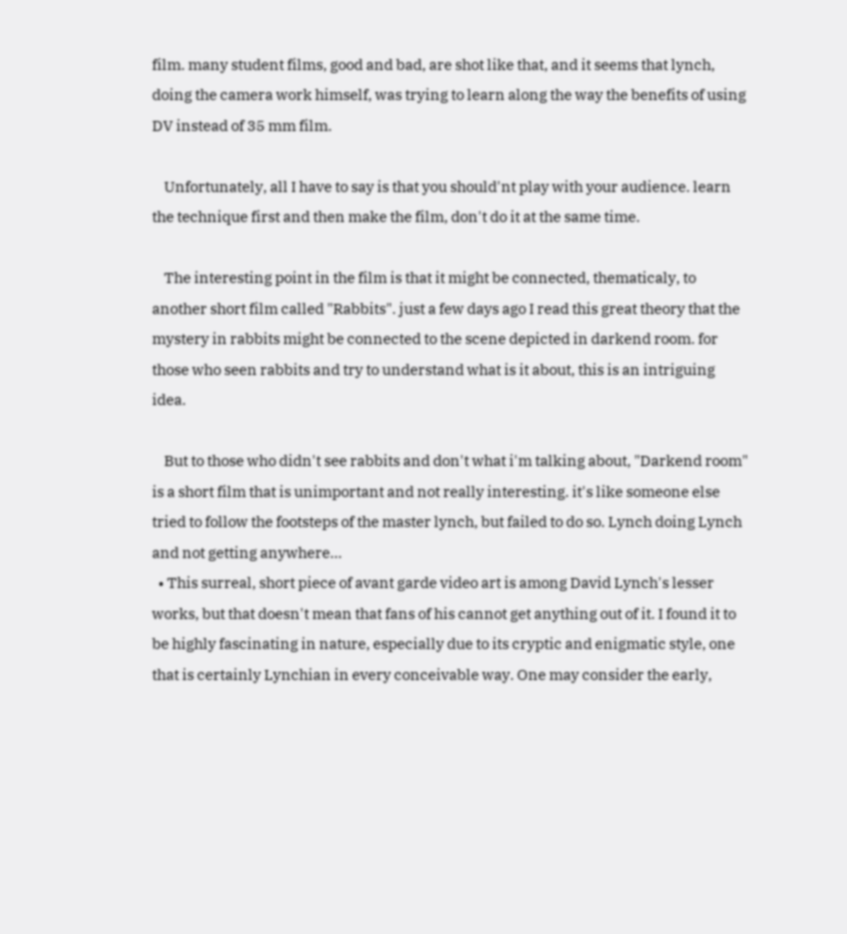film. many student films, good and bad, are shot like that, and it seems that lynch, doing the camera work himself, was trying to learn along the way the benefits of using DV instead of 35 mm film.

    Unfortunately, all I have to say is that you should'nt play with your audience. learn the technique first and then make the film, don't do it at the same time.

    The interesting point in the film is that it might be connected, thematicaly, to another short film called "Rabbits". just a few days ago I read this great theory that the mystery in rabbits might be connected to the scene depicted in darkend room. for those who seen rabbits and try to understand what is it about, this is an intriguing idea.

    But to those who didn't see rabbits and don't what i'm talking about, "Darkend room" is a short film that is unimportant and not really interesting. it's like someone else tried to follow the footsteps of the master lynch, but failed to do so. Lynch doing Lynch and not getting anywhere...
  • This surreal, short piece of avant garde video art is among David Lynch's lesser works, but that doesn't mean that fans of his cannot get anything out of it. I found it to be highly fascinating in nature, especially due to its cryptic and enigmatic style, one that is certainly Lynchian in every conceivable way. One may consider the early,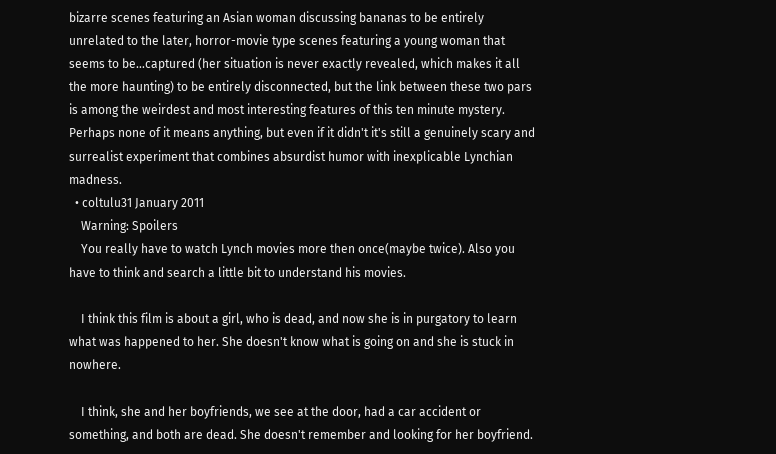bizarre scenes featuring an Asian woman discussing bananas to be entirely unrelated to the later, horror-movie type scenes featuring a young woman that seems to be...captured (her situation is never exactly revealed, which makes it all the more haunting) to be entirely disconnected, but the link between these two pars is among the weirdest and most interesting features of this ten minute mystery. Perhaps none of it means anything, but even if it didn't it's still a genuinely scary and surrealist experiment that combines absurdist humor with inexplicable Lynchian madness.
  • coltulu31 January 2011
    Warning: Spoilers
    You really have to watch Lynch movies more then once(maybe twice). Also you have to think and search a little bit to understand his movies.

    I think this film is about a girl, who is dead, and now she is in purgatory to learn what was happened to her. She doesn't know what is going on and she is stuck in nowhere.

    I think, she and her boyfriends, we see at the door, had a car accident or something, and both are dead. She doesn't remember and looking for her boyfriend.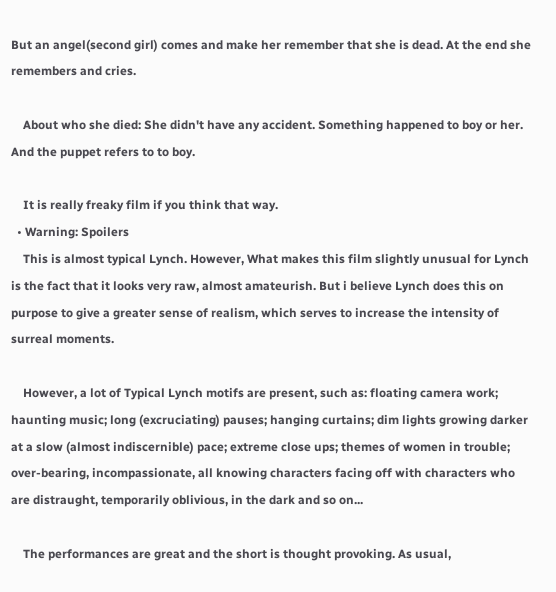But an angel(second girl) comes and make her remember that she is dead. At the end she remembers and cries.

    About who she died: She didn't have any accident. Something happened to boy or her. And the puppet refers to to boy.

    It is really freaky film if you think that way.
  • Warning: Spoilers
    This is almost typical Lynch. However, What makes this film slightly unusual for Lynch is the fact that it looks very raw, almost amateurish. But i believe Lynch does this on purpose to give a greater sense of realism, which serves to increase the intensity of surreal moments.

    However, a lot of Typical Lynch motifs are present, such as: floating camera work; haunting music; long (excruciating) pauses; hanging curtains; dim lights growing darker at a slow (almost indiscernible) pace; extreme close ups; themes of women in trouble; over-bearing, incompassionate, all knowing characters facing off with characters who are distraught, temporarily oblivious, in the dark and so on...

    The performances are great and the short is thought provoking. As usual,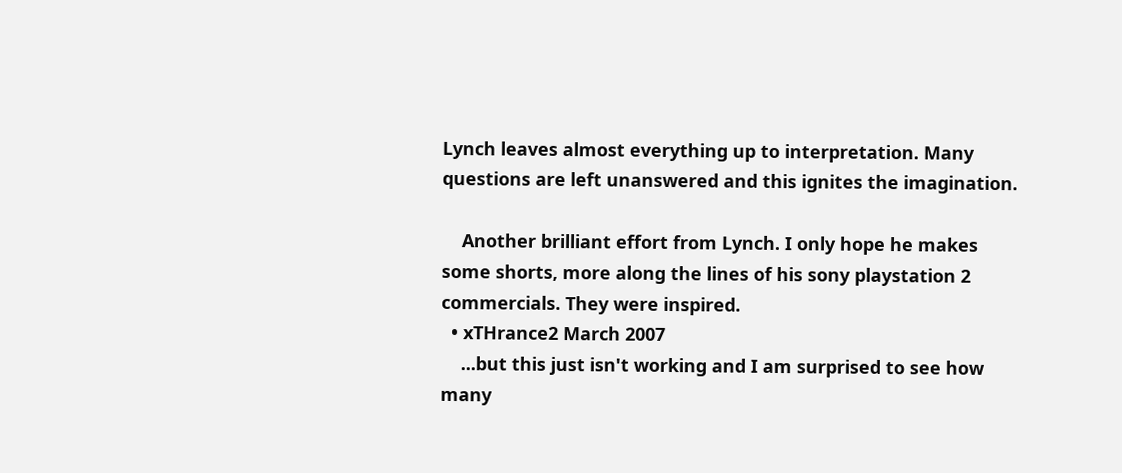Lynch leaves almost everything up to interpretation. Many questions are left unanswered and this ignites the imagination.

    Another brilliant effort from Lynch. I only hope he makes some shorts, more along the lines of his sony playstation 2 commercials. They were inspired.
  • xTHrance2 March 2007
    ...but this just isn't working and I am surprised to see how many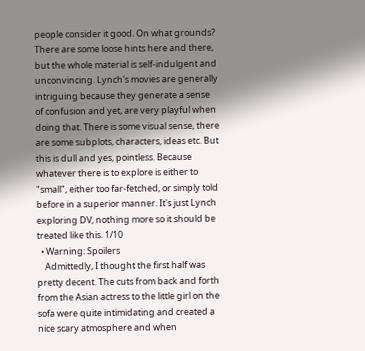people consider it good. On what grounds? There are some loose hints here and there, but the whole material is self-indulgent and unconvincing. Lynch's movies are generally intriguing because they generate a sense of confusion and yet, are very playful when doing that. There is some visual sense, there are some subplots, characters, ideas etc. But this is dull and yes, pointless. Because whatever there is to explore is either to "small", either too far-fetched, or simply told before in a superior manner. It's just Lynch exploring DV, nothing more so it should be treated like this. 1/10
  • Warning: Spoilers
    Admittedly, I thought the first half was pretty decent. The cuts from back and forth from the Asian actress to the little girl on the sofa were quite intimidating and created a nice scary atmosphere and when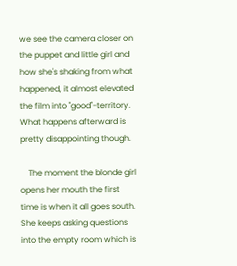we see the camera closer on the puppet and little girl and how she's shaking from what happened, it almost elevated the film into "good"-territory. What happens afterward is pretty disappointing though.

    The moment the blonde girl opens her mouth the first time is when it all goes south. She keeps asking questions into the empty room which is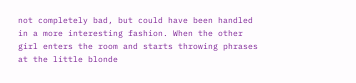not completely bad, but could have been handled in a more interesting fashion. When the other girl enters the room and starts throwing phrases at the little blonde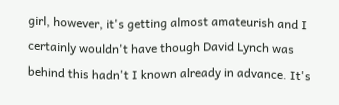girl, however, it's getting almost amateurish and I certainly wouldn't have though David Lynch was behind this hadn't I known already in advance. It's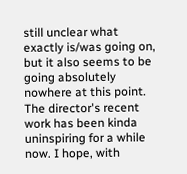still unclear what exactly is/was going on, but it also seems to be going absolutely nowhere at this point. The director's recent work has been kinda uninspiring for a while now. I hope, with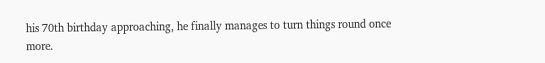his 70th birthday approaching, he finally manages to turn things round once more.